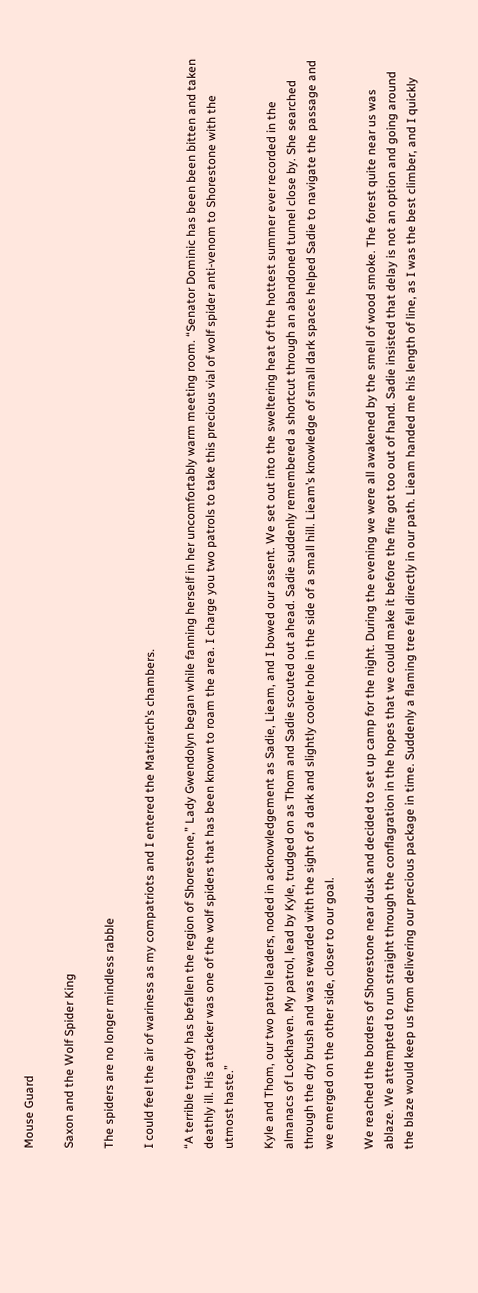Mouse Guard

Saxon and the Wolf Spider King

The spiders are no longer mindless rabble

I could feel the air of wariness as my compatriots and I entered the Matriarch’s chambers.

“A terrible tragedy has befallen the region of Shorestone,” Lady Gwendolyn began while fanning herself in her uncomfortably warm meeting room. “Senator Dominic has been been bitten and taken deathly ill. His attacker was one of the wolf spiders that has been known to roam the area. I charge you two patrols to take this precious vial of wolf spider anti-venom to Shorestone with the utmost haste.”

Kyle and Thom, our two patrol leaders, noded in acknowledgement as Sadie, Lieam, and I bowed our assent. We set out into the sweltering heat of the hottest summer ever recorded in the almanacs of Lockhaven. My patrol, lead by Kyle, trudged on as Thom and Sadie scouted out ahead. Sadie suddenly remembered a shortcut through an abandoned tunnel close by. She searched through the dry brush and was rewarded with the sight of a dark and slightly cooler hole in the side of a small hill. Lieam’s knowledge of small dark spaces helped Sadie to navigate the passage and we emerged on the other side, closer to our goal.

We reached the borders of Shorestone near dusk and decided to set up camp for the night. During the evening we were all awakened by the smell of wood smoke. The forest quite near us was ablaze. We attempted to run straight through the conflagration in the hopes that we could make it before the fire got too out of hand. Sadie insisted that delay is not an option and going around the blaze would keep us from delivering our precious package in time. Suddenly a flaming tree fell directly in our path. Lieam handed me his length of line, as I was the best climber, and I quickly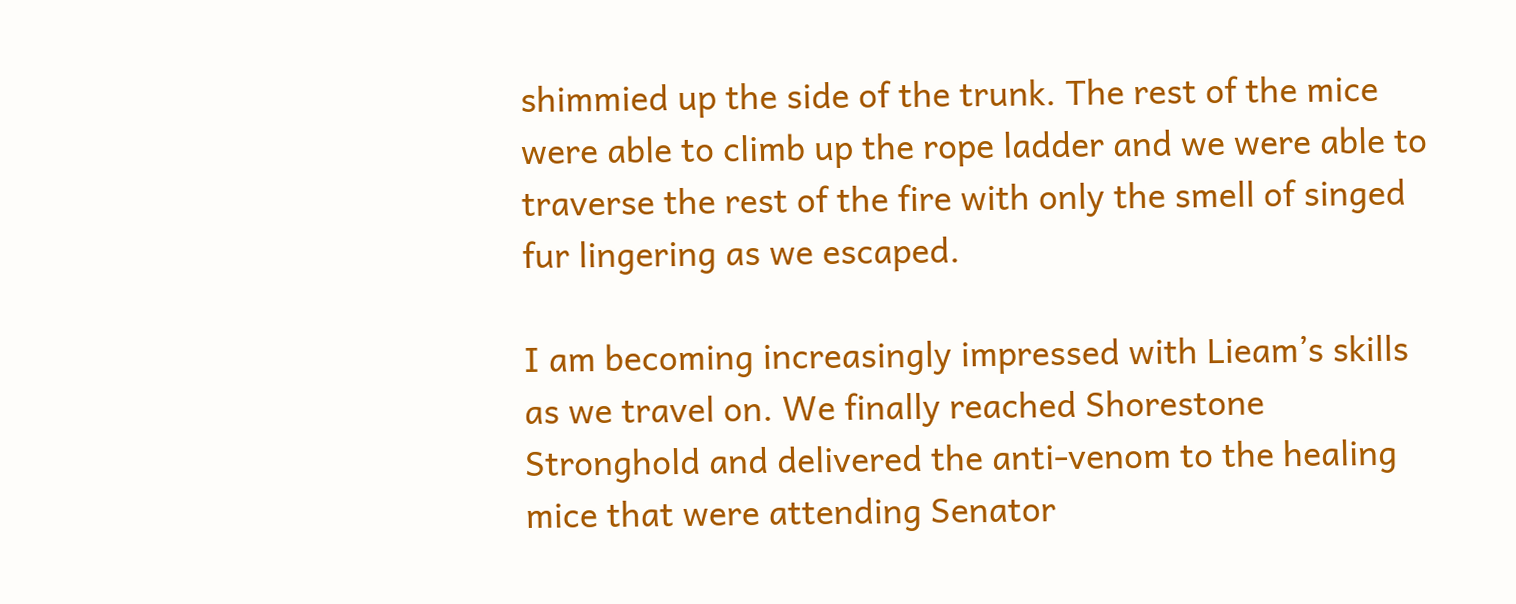shimmied up the side of the trunk. The rest of the mice were able to climb up the rope ladder and we were able to traverse the rest of the fire with only the smell of singed fur lingering as we escaped.

I am becoming increasingly impressed with Lieam’s skills as we travel on. We finally reached Shorestone Stronghold and delivered the anti-venom to the healing mice that were attending Senator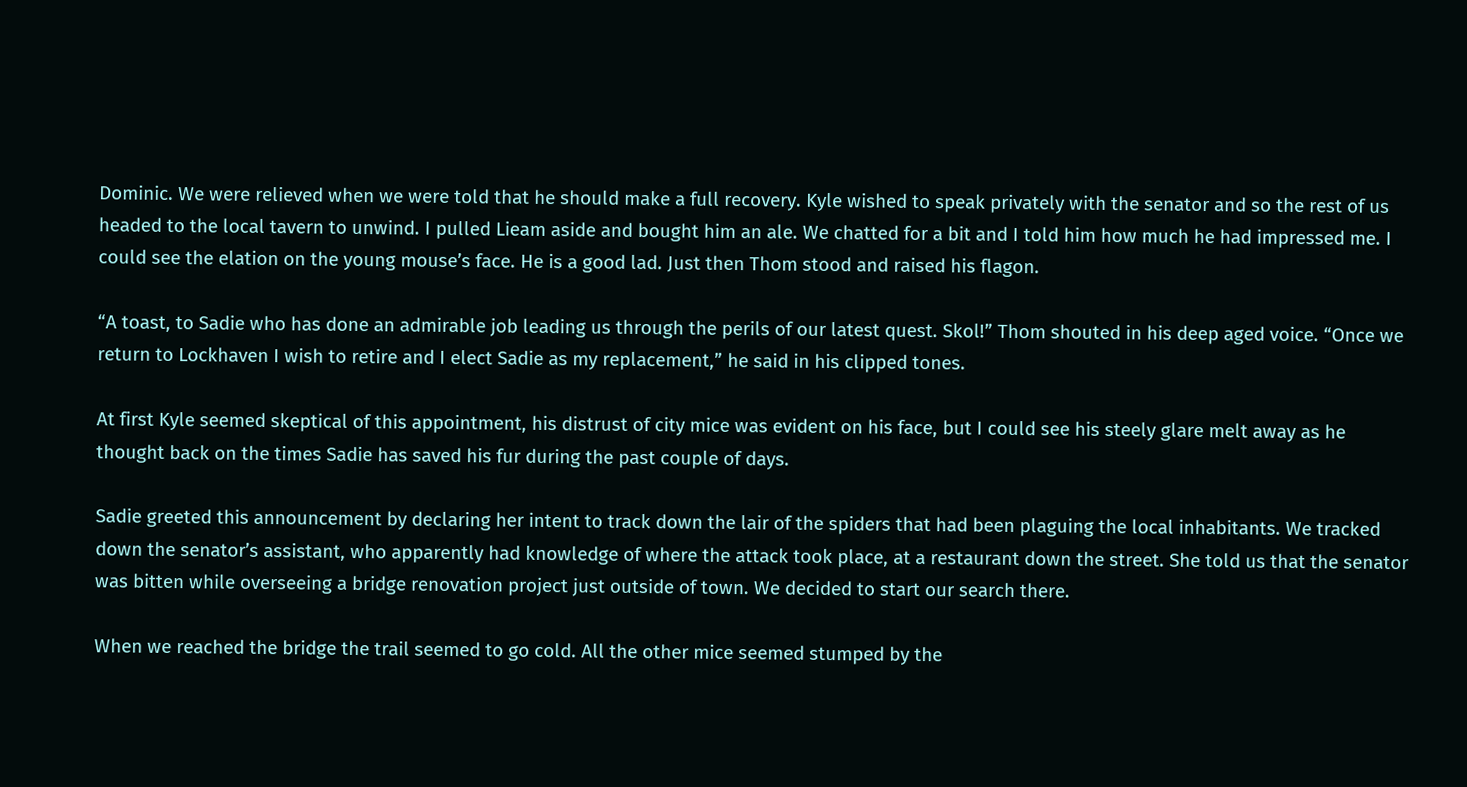Dominic. We were relieved when we were told that he should make a full recovery. Kyle wished to speak privately with the senator and so the rest of us headed to the local tavern to unwind. I pulled Lieam aside and bought him an ale. We chatted for a bit and I told him how much he had impressed me. I could see the elation on the young mouse’s face. He is a good lad. Just then Thom stood and raised his flagon.

“A toast, to Sadie who has done an admirable job leading us through the perils of our latest quest. Skol!” Thom shouted in his deep aged voice. “Once we return to Lockhaven I wish to retire and I elect Sadie as my replacement,” he said in his clipped tones.

At first Kyle seemed skeptical of this appointment, his distrust of city mice was evident on his face, but I could see his steely glare melt away as he thought back on the times Sadie has saved his fur during the past couple of days.

Sadie greeted this announcement by declaring her intent to track down the lair of the spiders that had been plaguing the local inhabitants. We tracked down the senator’s assistant, who apparently had knowledge of where the attack took place, at a restaurant down the street. She told us that the senator was bitten while overseeing a bridge renovation project just outside of town. We decided to start our search there.

When we reached the bridge the trail seemed to go cold. All the other mice seemed stumped by the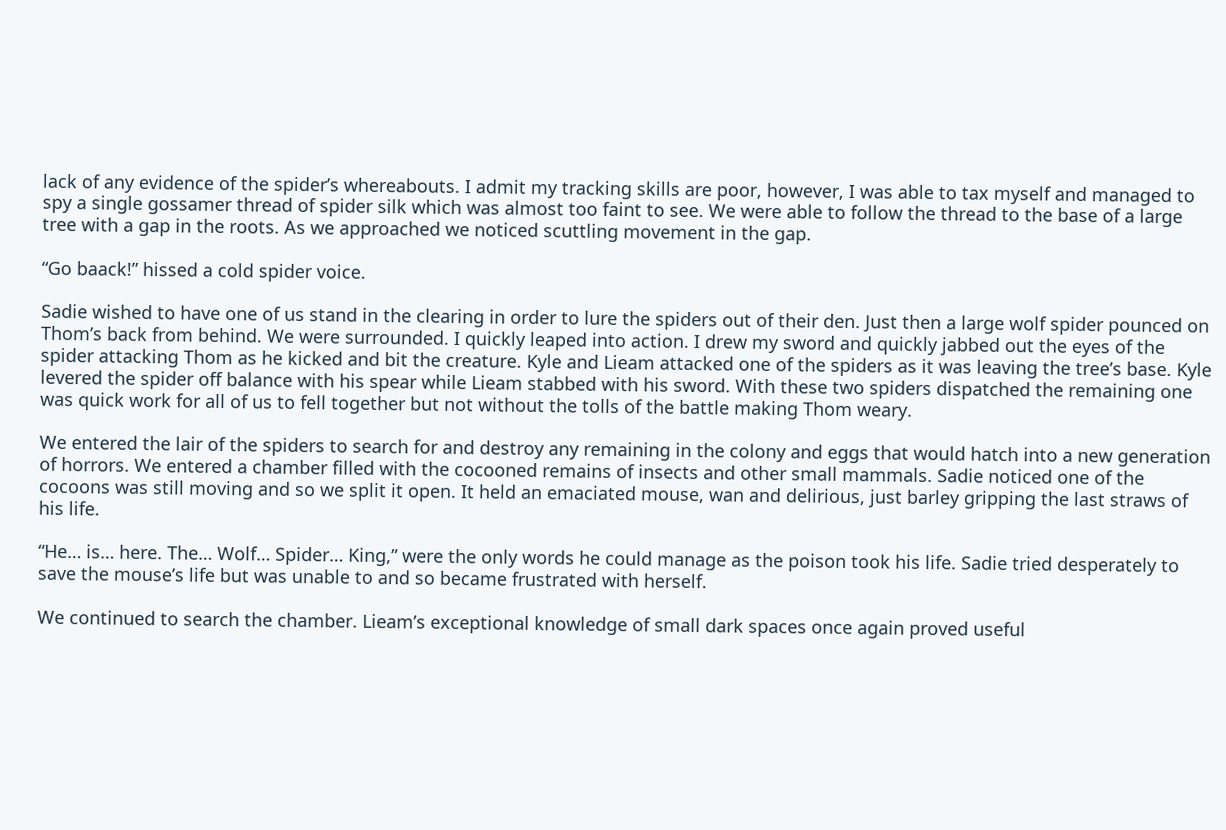lack of any evidence of the spider’s whereabouts. I admit my tracking skills are poor, however, I was able to tax myself and managed to spy a single gossamer thread of spider silk which was almost too faint to see. We were able to follow the thread to the base of a large tree with a gap in the roots. As we approached we noticed scuttling movement in the gap.

“Go baack!” hissed a cold spider voice.

Sadie wished to have one of us stand in the clearing in order to lure the spiders out of their den. Just then a large wolf spider pounced on Thom’s back from behind. We were surrounded. I quickly leaped into action. I drew my sword and quickly jabbed out the eyes of the spider attacking Thom as he kicked and bit the creature. Kyle and Lieam attacked one of the spiders as it was leaving the tree’s base. Kyle levered the spider off balance with his spear while Lieam stabbed with his sword. With these two spiders dispatched the remaining one was quick work for all of us to fell together but not without the tolls of the battle making Thom weary.

We entered the lair of the spiders to search for and destroy any remaining in the colony and eggs that would hatch into a new generation of horrors. We entered a chamber filled with the cocooned remains of insects and other small mammals. Sadie noticed one of the cocoons was still moving and so we split it open. It held an emaciated mouse, wan and delirious, just barley gripping the last straws of his life.

“He… is… here. The… Wolf… Spider… King,” were the only words he could manage as the poison took his life. Sadie tried desperately to save the mouse’s life but was unable to and so became frustrated with herself.

We continued to search the chamber. Lieam’s exceptional knowledge of small dark spaces once again proved useful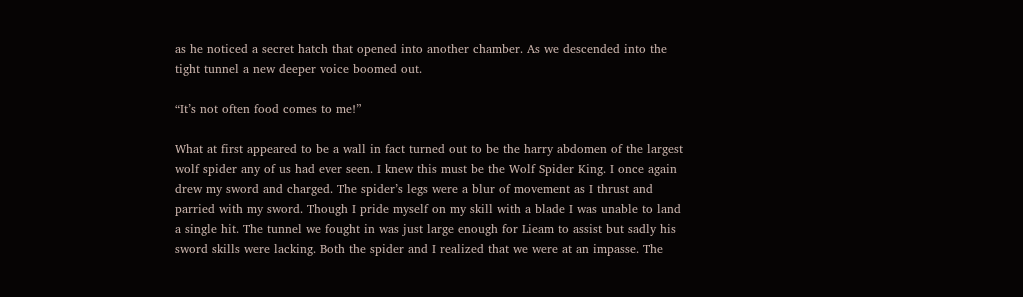as he noticed a secret hatch that opened into another chamber. As we descended into the tight tunnel a new deeper voice boomed out.

“It’s not often food comes to me!”

What at first appeared to be a wall in fact turned out to be the harry abdomen of the largest wolf spider any of us had ever seen. I knew this must be the Wolf Spider King. I once again drew my sword and charged. The spider’s legs were a blur of movement as I thrust and parried with my sword. Though I pride myself on my skill with a blade I was unable to land a single hit. The tunnel we fought in was just large enough for Lieam to assist but sadly his sword skills were lacking. Both the spider and I realized that we were at an impasse. The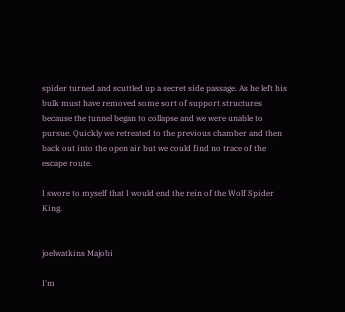spider turned and scuttled up a secret side passage. As he left his bulk must have removed some sort of support structures because the tunnel began to collapse and we were unable to pursue. Quickly we retreated to the previous chamber and then back out into the open air but we could find no trace of the escape route.

I swore to myself that I would end the rein of the Wolf Spider King.


joelwatkins Majobi

I'm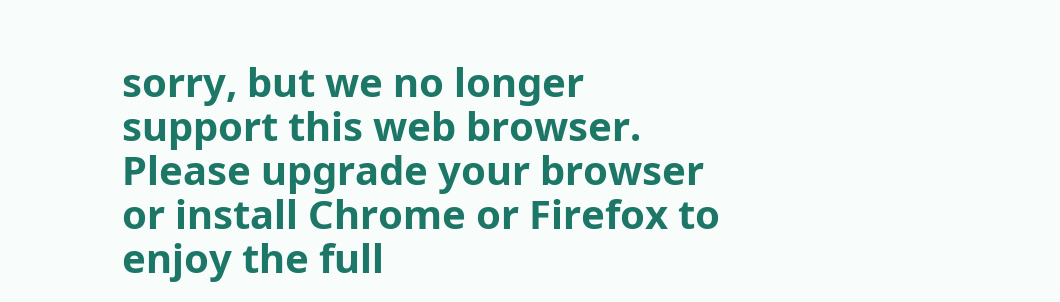sorry, but we no longer support this web browser. Please upgrade your browser or install Chrome or Firefox to enjoy the full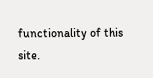functionality of this site.